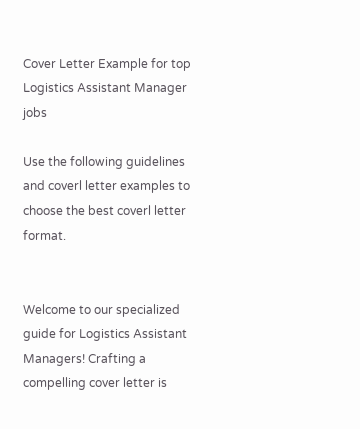Cover Letter Example for top Logistics Assistant Manager jobs

Use the following guidelines and coverl letter examples to choose the best coverl letter format.


Welcome to our specialized guide for Logistics Assistant Managers! Crafting a compelling cover letter is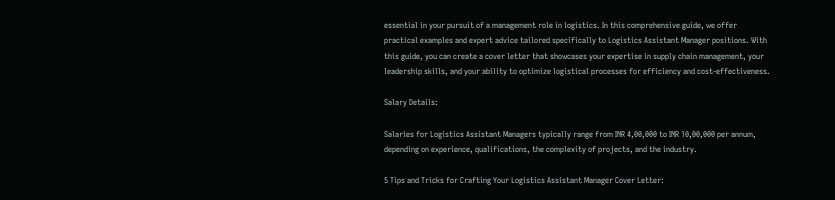essential in your pursuit of a management role in logistics. In this comprehensive guide, we offer practical examples and expert advice tailored specifically to Logistics Assistant Manager positions. With this guide, you can create a cover letter that showcases your expertise in supply chain management, your leadership skills, and your ability to optimize logistical processes for efficiency and cost-effectiveness.

Salary Details:

Salaries for Logistics Assistant Managers typically range from INR 4,00,000 to INR 10,00,000 per annum, depending on experience, qualifications, the complexity of projects, and the industry.

5 Tips and Tricks for Crafting Your Logistics Assistant Manager Cover Letter: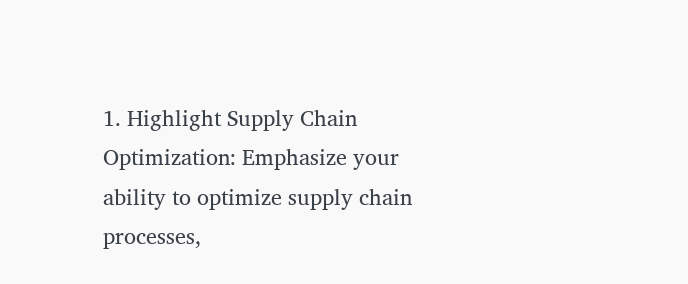1. Highlight Supply Chain Optimization: Emphasize your ability to optimize supply chain processes,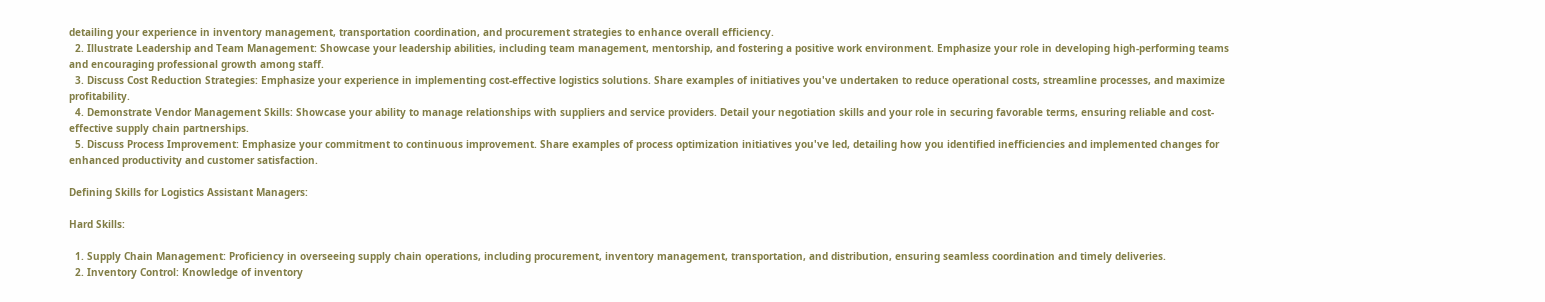detailing your experience in inventory management, transportation coordination, and procurement strategies to enhance overall efficiency.
  2. Illustrate Leadership and Team Management: Showcase your leadership abilities, including team management, mentorship, and fostering a positive work environment. Emphasize your role in developing high-performing teams and encouraging professional growth among staff.
  3. Discuss Cost Reduction Strategies: Emphasize your experience in implementing cost-effective logistics solutions. Share examples of initiatives you've undertaken to reduce operational costs, streamline processes, and maximize profitability.
  4. Demonstrate Vendor Management Skills: Showcase your ability to manage relationships with suppliers and service providers. Detail your negotiation skills and your role in securing favorable terms, ensuring reliable and cost-effective supply chain partnerships.
  5. Discuss Process Improvement: Emphasize your commitment to continuous improvement. Share examples of process optimization initiatives you've led, detailing how you identified inefficiencies and implemented changes for enhanced productivity and customer satisfaction.

Defining Skills for Logistics Assistant Managers:

Hard Skills:

  1. Supply Chain Management: Proficiency in overseeing supply chain operations, including procurement, inventory management, transportation, and distribution, ensuring seamless coordination and timely deliveries.
  2. Inventory Control: Knowledge of inventory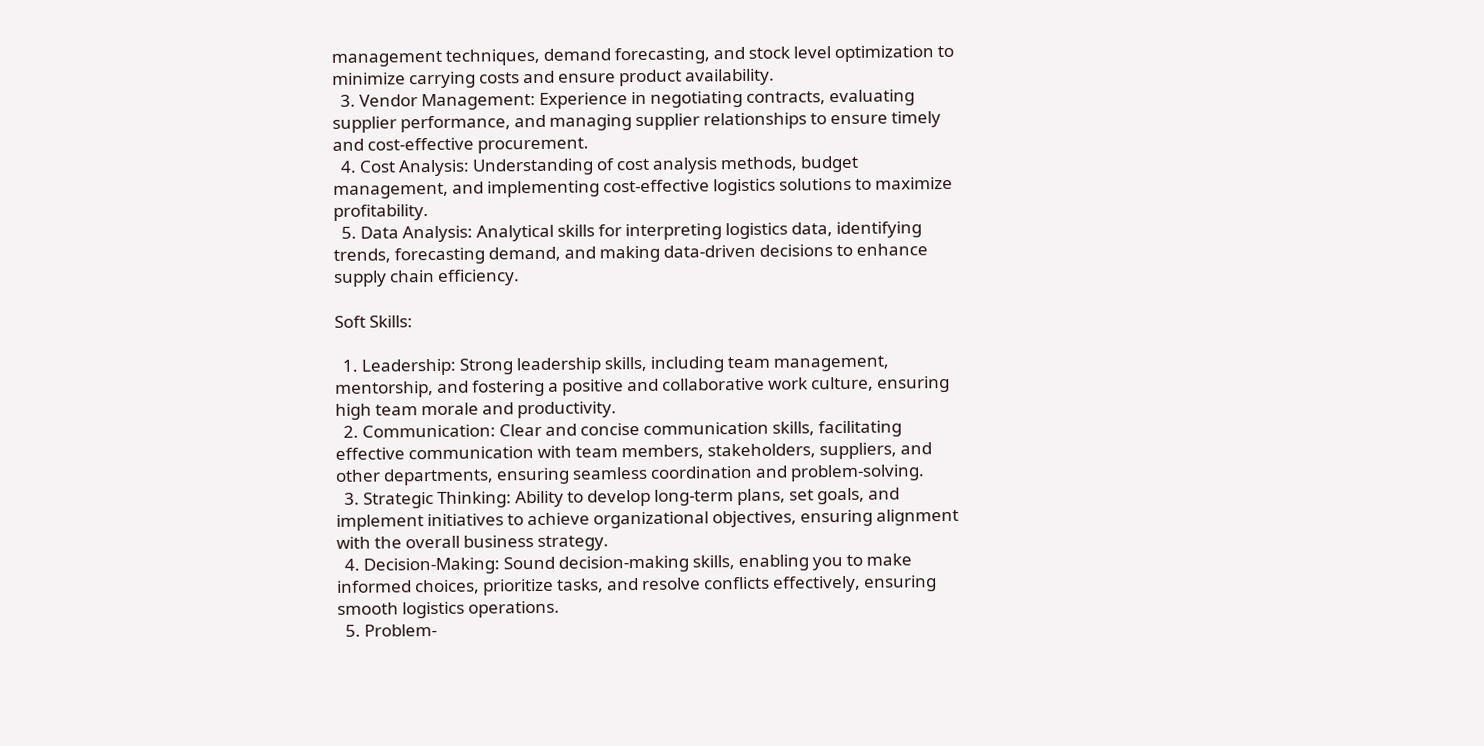management techniques, demand forecasting, and stock level optimization to minimize carrying costs and ensure product availability.
  3. Vendor Management: Experience in negotiating contracts, evaluating supplier performance, and managing supplier relationships to ensure timely and cost-effective procurement.
  4. Cost Analysis: Understanding of cost analysis methods, budget management, and implementing cost-effective logistics solutions to maximize profitability.
  5. Data Analysis: Analytical skills for interpreting logistics data, identifying trends, forecasting demand, and making data-driven decisions to enhance supply chain efficiency.

Soft Skills:

  1. Leadership: Strong leadership skills, including team management, mentorship, and fostering a positive and collaborative work culture, ensuring high team morale and productivity.
  2. Communication: Clear and concise communication skills, facilitating effective communication with team members, stakeholders, suppliers, and other departments, ensuring seamless coordination and problem-solving.
  3. Strategic Thinking: Ability to develop long-term plans, set goals, and implement initiatives to achieve organizational objectives, ensuring alignment with the overall business strategy.
  4. Decision-Making: Sound decision-making skills, enabling you to make informed choices, prioritize tasks, and resolve conflicts effectively, ensuring smooth logistics operations.
  5. Problem-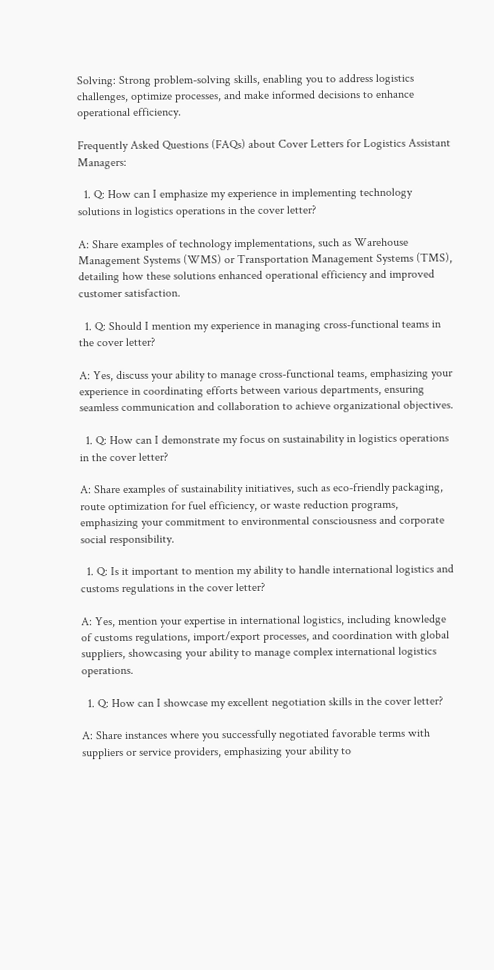Solving: Strong problem-solving skills, enabling you to address logistics challenges, optimize processes, and make informed decisions to enhance operational efficiency.

Frequently Asked Questions (FAQs) about Cover Letters for Logistics Assistant Managers:

  1. Q: How can I emphasize my experience in implementing technology solutions in logistics operations in the cover letter?

A: Share examples of technology implementations, such as Warehouse Management Systems (WMS) or Transportation Management Systems (TMS), detailing how these solutions enhanced operational efficiency and improved customer satisfaction.

  1. Q: Should I mention my experience in managing cross-functional teams in the cover letter?

A: Yes, discuss your ability to manage cross-functional teams, emphasizing your experience in coordinating efforts between various departments, ensuring seamless communication and collaboration to achieve organizational objectives.

  1. Q: How can I demonstrate my focus on sustainability in logistics operations in the cover letter?

A: Share examples of sustainability initiatives, such as eco-friendly packaging, route optimization for fuel efficiency, or waste reduction programs, emphasizing your commitment to environmental consciousness and corporate social responsibility.

  1. Q: Is it important to mention my ability to handle international logistics and customs regulations in the cover letter?

A: Yes, mention your expertise in international logistics, including knowledge of customs regulations, import/export processes, and coordination with global suppliers, showcasing your ability to manage complex international logistics operations.

  1. Q: How can I showcase my excellent negotiation skills in the cover letter?

A: Share instances where you successfully negotiated favorable terms with suppliers or service providers, emphasizing your ability to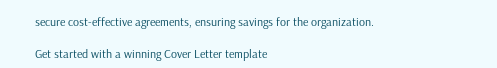secure cost-effective agreements, ensuring savings for the organization.

Get started with a winning Cover Letter template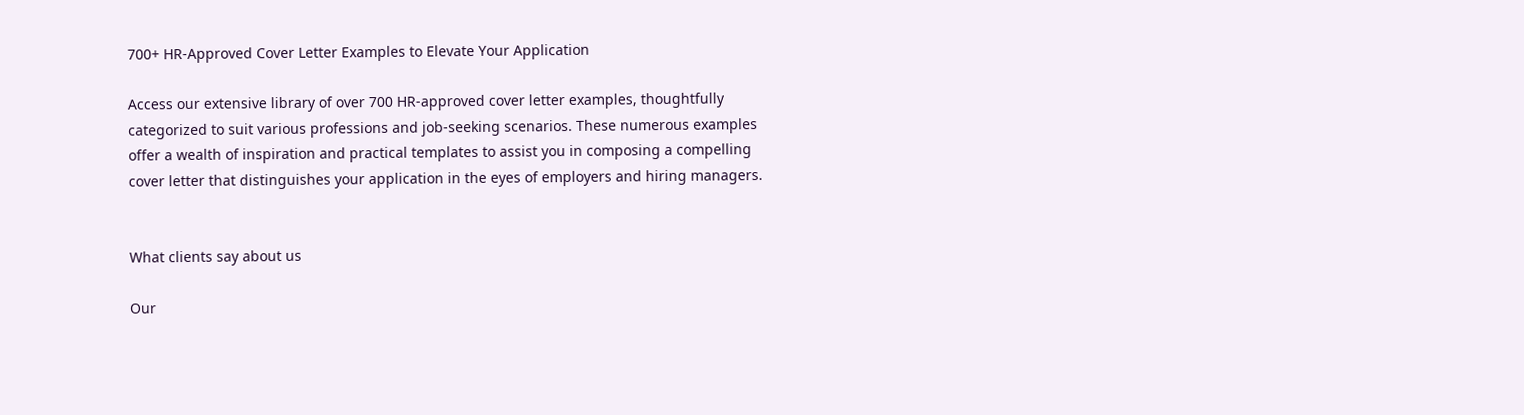700+ HR-Approved Cover Letter Examples to Elevate Your Application

Access our extensive library of over 700 HR-approved cover letter examples, thoughtfully categorized to suit various professions and job-seeking scenarios. These numerous examples offer a wealth of inspiration and practical templates to assist you in composing a compelling cover letter that distinguishes your application in the eyes of employers and hiring managers.


What clients say about us

Our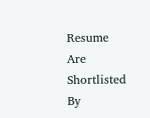Resume Are Shortlisted By